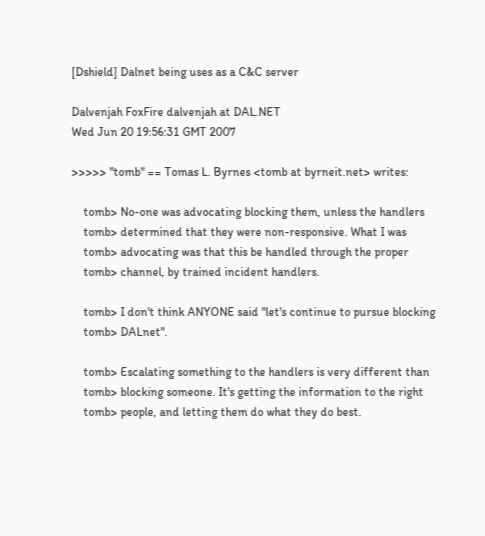[Dshield] Dalnet being uses as a C&C server

Dalvenjah FoxFire dalvenjah at DAL.NET
Wed Jun 20 19:56:31 GMT 2007

>>>>> "tomb" == Tomas L. Byrnes <tomb at byrneit.net> writes:

    tomb> No-one was advocating blocking them, unless the handlers
    tomb> determined that they were non-responsive. What I was
    tomb> advocating was that this be handled through the proper
    tomb> channel, by trained incident handlers.

    tomb> I don't think ANYONE said "let's continue to pursue blocking
    tomb> DALnet".

    tomb> Escalating something to the handlers is very different than
    tomb> blocking someone. It's getting the information to the right
    tomb> people, and letting them do what they do best.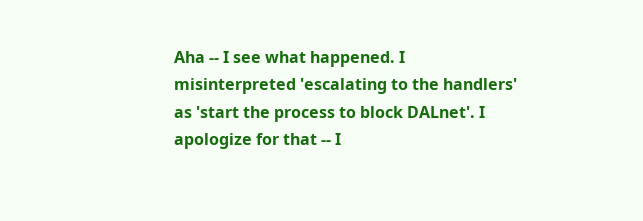Aha -- I see what happened. I misinterpreted 'escalating to the handlers'
as 'start the process to block DALnet'. I apologize for that -- I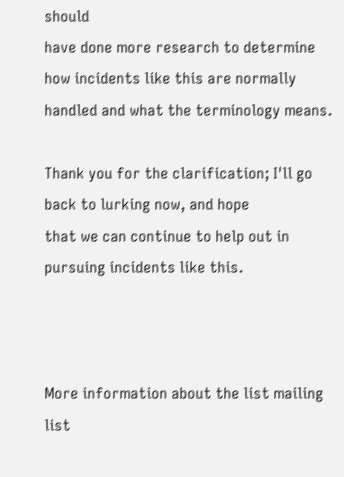should
have done more research to determine how incidents like this are normally
handled and what the terminology means.

Thank you for the clarification; I'll go back to lurking now, and hope
that we can continue to help out in pursuing incidents like this.



More information about the list mailing list